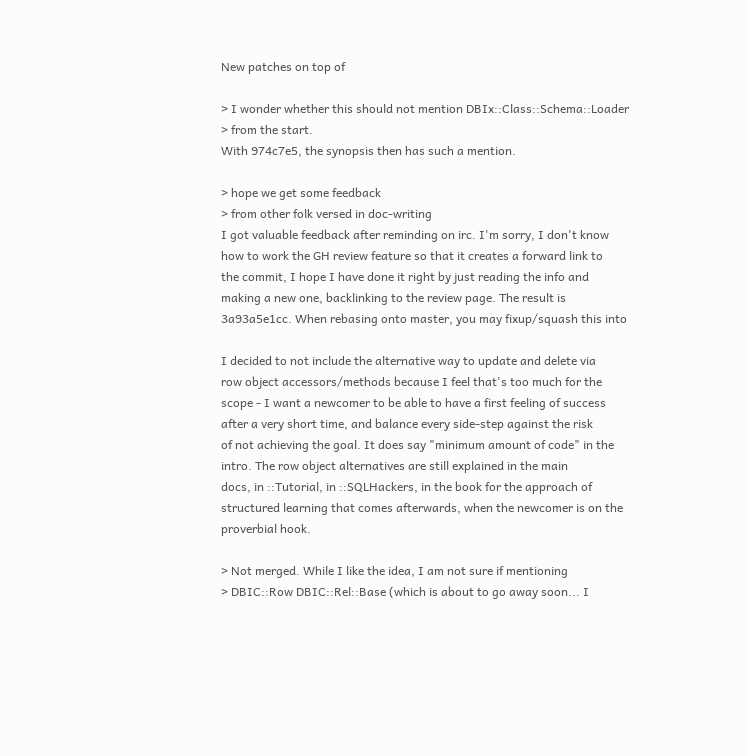New patches on top of

> I wonder whether this should not mention DBIx::Class::Schema::Loader
> from the start.
With 974c7e5, the synopsis then has such a mention.

> hope we get some feedback
> from other folk versed in doc-writing
I got valuable feedback after reminding on irc. I'm sorry, I don't know
how to work the GH review feature so that it creates a forward link to
the commit, I hope I have done it right by just reading the info and
making a new one, backlinking to the review page. The result is
3a93a5e1cc. When rebasing onto master, you may fixup/squash this into

I decided to not include the alternative way to update and delete via
row object accessors/methods because I feel that's too much for the
scope - I want a newcomer to be able to have a first feeling of success
after a very short time, and balance every side-step against the risk
of not achieving the goal. It does say "minimum amount of code" in the
intro. The row object alternatives are still explained in the main
docs, in ::Tutorial, in ::SQLHackers, in the book for the approach of
structured learning that comes afterwards, when the newcomer is on the
proverbial hook.

> Not merged. While I like the idea, I am not sure if mentioning
> DBIC::Row DBIC::Rel::Base (which is about to go away soon... I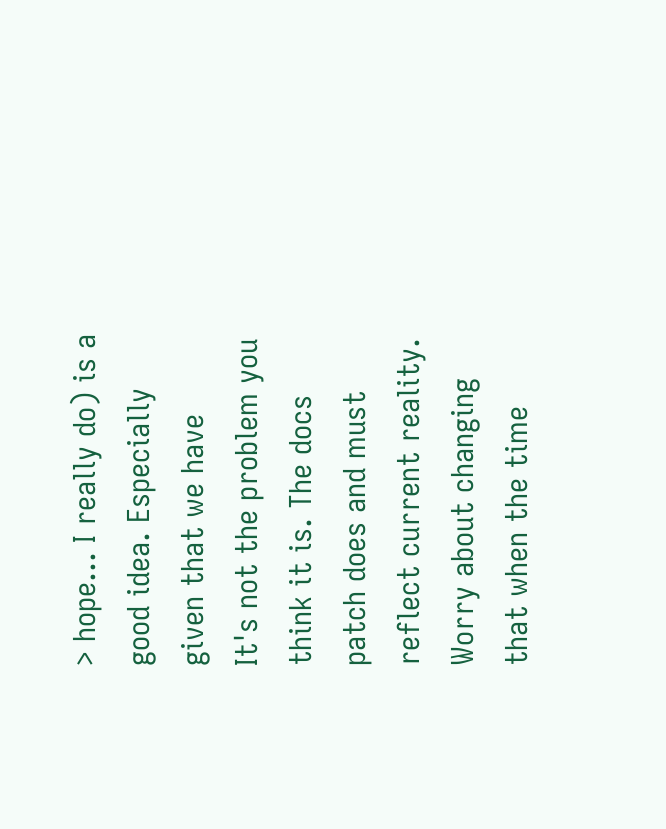> hope... I really do) is a good idea. Especially given that we have
It's not the problem you think it is. The docs patch does and must
reflect current reality. Worry about changing that when the time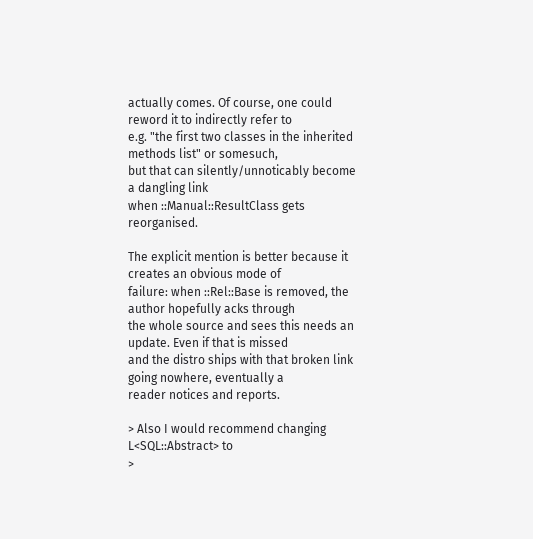actually comes. Of course, one could reword it to indirectly refer to
e.g. "the first two classes in the inherited methods list" or somesuch,
but that can silently/unnoticably become a dangling link
when ::Manual::ResultClass gets reorganised.

The explicit mention is better because it creates an obvious mode of
failure: when ::Rel::Base is removed, the author hopefully acks through
the whole source and sees this needs an update. Even if that is missed
and the distro ships with that broken link going nowhere, eventually a
reader notices and reports.

> Also I would recommend changing L<SQL::Abstract> to
>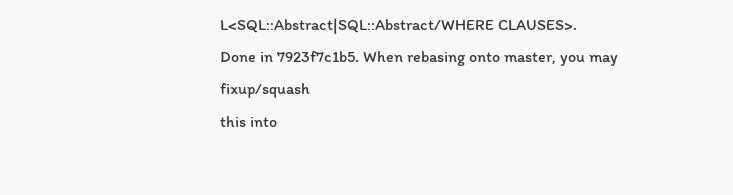L<SQL::Abstract|SQL::Abstract/WHERE CLAUSES>.
Done in 7923f7c1b5. When rebasing onto master, you may fixup/squash
this into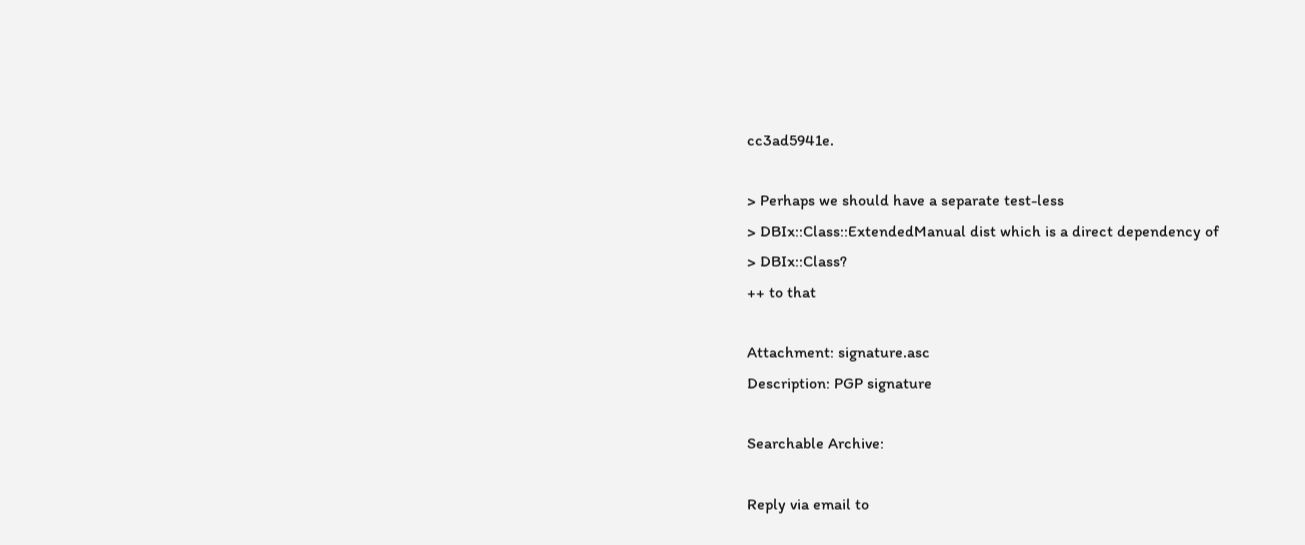cc3ad5941e.

> Perhaps we should have a separate test-less
> DBIx::Class::ExtendedManual dist which is a direct dependency of
> DBIx::Class?
++ to that

Attachment: signature.asc
Description: PGP signature

Searchable Archive:

Reply via email to